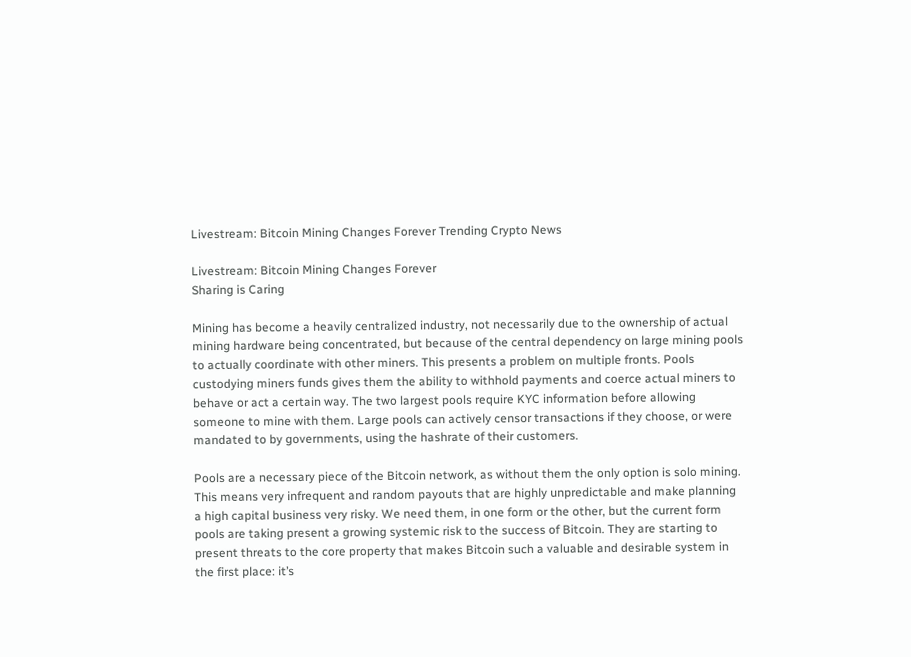Livestream: Bitcoin Mining Changes Forever Trending Crypto News

Livestream: Bitcoin Mining Changes Forever
Sharing is Caring

Mining has become a heavily centralized industry, not necessarily due to the ownership of actual mining hardware being concentrated, but because of the central dependency on large mining pools to actually coordinate with other miners. This presents a problem on multiple fronts. Pools custodying miners funds gives them the ability to withhold payments and coerce actual miners to behave or act a certain way. The two largest pools require KYC information before allowing someone to mine with them. Large pools can actively censor transactions if they choose, or were mandated to by governments, using the hashrate of their customers.

Pools are a necessary piece of the Bitcoin network, as without them the only option is solo mining. This means very infrequent and random payouts that are highly unpredictable and make planning a high capital business very risky. We need them, in one form or the other, but the current form pools are taking present a growing systemic risk to the success of Bitcoin. They are starting to present threats to the core property that makes Bitcoin such a valuable and desirable system in the first place: it’s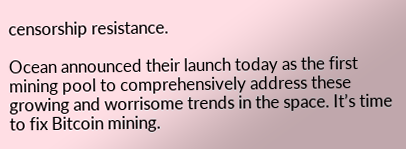censorship resistance.

Ocean announced their launch today as the first mining pool to comprehensively address these growing and worrisome trends in the space. It’s time to fix Bitcoin mining.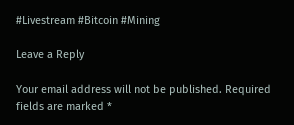#Livestream #Bitcoin #Mining

Leave a Reply

Your email address will not be published. Required fields are marked *